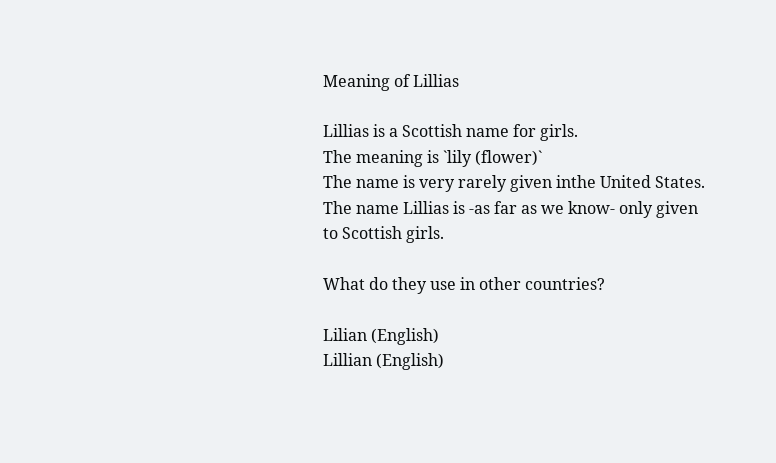Meaning of Lillias

Lillias is a Scottish name for girls.
The meaning is `lily (flower)`
The name is very rarely given inthe United States.
The name Lillias is -as far as we know- only given to Scottish girls.

What do they use in other countries?

Lilian (English)
Lillian (English)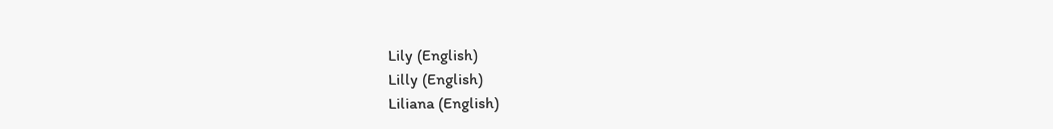Lily (English)
Lilly (English)
Liliana (English)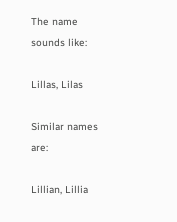The name sounds like:

Lillas, Lilas

Similar names are:

Lillian, Lillia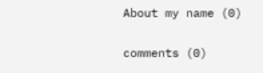About my name (0)

comments (0)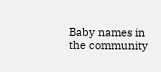Baby names in the community